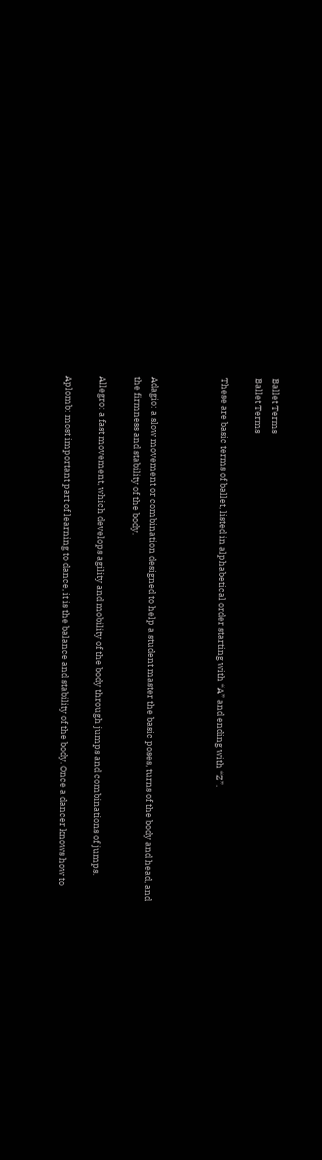Ballet Terms
Ballet Terms

These are basic terms of ballet, listed in alphabetical order starting with “A” and ending with “Z”.



Adagio: a slow movement or combination designed to help a student master the basic poses, turns of the body and head, and the firmness and stability of the body.

Allegro: a fast movement, which develops agility and mobility of the body through jumps and combinations of jumps.

Aplomb: most important part of learning to dance, it is the balance and stability of the body. Once a dancer knows how to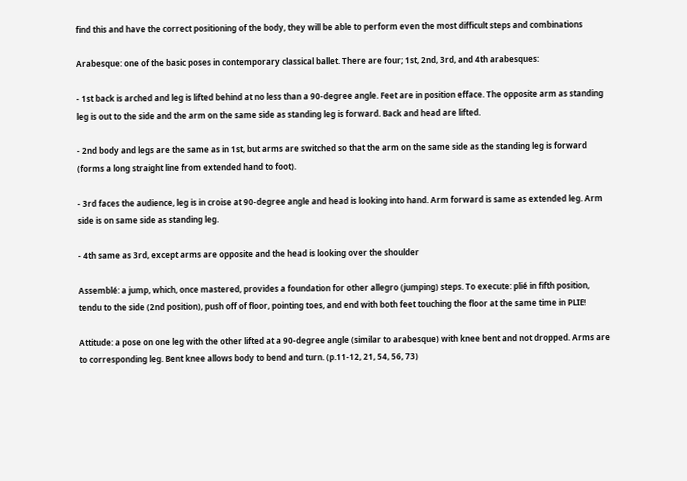find this and have the correct positioning of the body, they will be able to perform even the most difficult steps and combinations

Arabesque: one of the basic poses in contemporary classical ballet. There are four; 1st, 2nd, 3rd, and 4th arabesques:

- 1st back is arched and leg is lifted behind at no less than a 90-degree angle. Feet are in position efface. The opposite arm as standing leg is out to the side and the arm on the same side as standing leg is forward. Back and head are lifted.

- 2nd body and legs are the same as in 1st, but arms are switched so that the arm on the same side as the standing leg is forward (forms a long straight line from extended hand to foot).

- 3rd faces the audience, leg is in croise at 90-degree angle and head is looking into hand. Arm forward is same as extended leg. Arm side is on same side as standing leg.

- 4th same as 3rd, except arms are opposite and the head is looking over the shoulder

Assemblé: a jump, which, once mastered, provides a foundation for other allegro (jumping) steps. To execute: plié in fifth position, tendu to the side (2nd position), push off of floor, pointing toes, and end with both feet touching the floor at the same time in PLIE!

Attitude: a pose on one leg with the other lifted at a 90-degree angle (similar to arabesque) with knee bent and not dropped. Arms are to corresponding leg. Bent knee allows body to bend and turn. (p.11-12, 21, 54, 56, 73)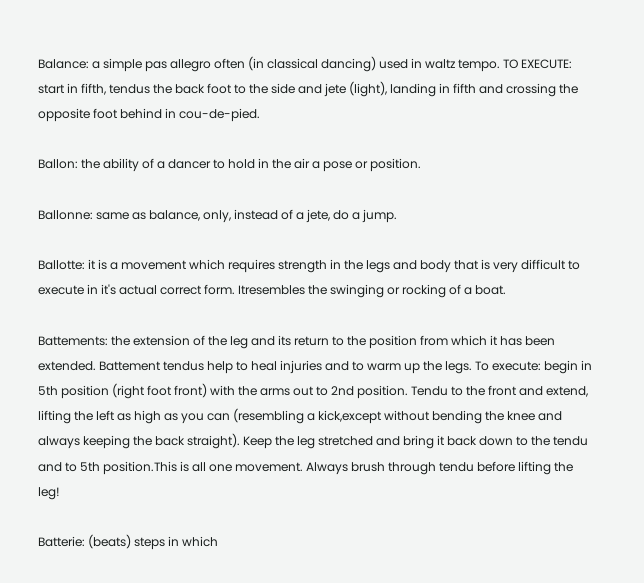Balance: a simple pas allegro often (in classical dancing) used in waltz tempo. TO EXECUTE: start in fifth, tendus the back foot to the side and jete (light), landing in fifth and crossing the opposite foot behind in cou-de-pied.

Ballon: the ability of a dancer to hold in the air a pose or position.

Ballonne: same as balance, only, instead of a jete, do a jump.

Ballotte: it is a movement which requires strength in the legs and body that is very difficult to execute in it's actual correct form. Itresembles the swinging or rocking of a boat.

Battements: the extension of the leg and its return to the position from which it has been extended. Battement tendus help to heal injuries and to warm up the legs. To execute: begin in 5th position (right foot front) with the arms out to 2nd position. Tendu to the front and extend, lifting the left as high as you can (resembling a kick,except without bending the knee and always keeping the back straight). Keep the leg stretched and bring it back down to the tendu and to 5th position.This is all one movement. Always brush through tendu before lifting the leg!

Batterie: (beats) steps in which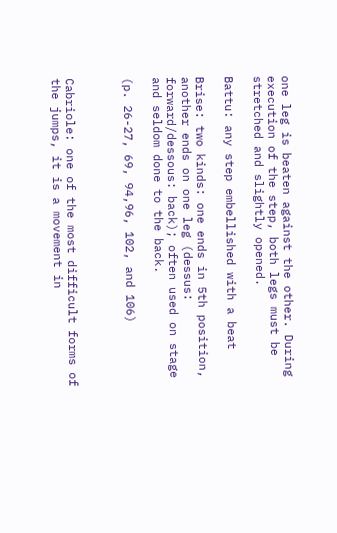one leg is beaten against the other. During execution of the step, both legs must be stretched and slightly opened.

Battu: any step embellished with a beat

Brise: two kinds: one ends in 5th position, another ends on one leg (dessus: forward/dessous: back); often used on stage and seldom done to the back.

(p. 26-27, 69, 94,96, 102, and 106)



Cabriole: one of the most difficult forms of the jumps, it is a movement in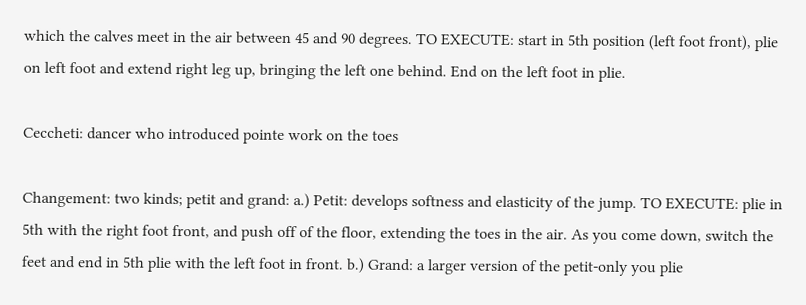which the calves meet in the air between 45 and 90 degrees. TO EXECUTE: start in 5th position (left foot front), plie on left foot and extend right leg up, bringing the left one behind. End on the left foot in plie.

Ceccheti: dancer who introduced pointe work on the toes

Changement: two kinds; petit and grand: a.) Petit: develops softness and elasticity of the jump. TO EXECUTE: plie in 5th with the right foot front, and push off of the floor, extending the toes in the air. As you come down, switch the feet and end in 5th plie with the left foot in front. b.) Grand: a larger version of the petit-only you plie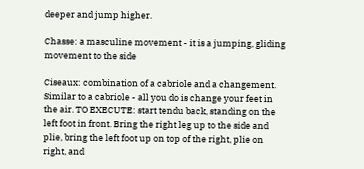deeper and jump higher.

Chasse: a masculine movement - it is a jumping, gliding movement to the side

Ciseaux: combination of a cabriole and a changement. Similar to a cabriole - all you do is change your feet in the air. TO EXECUTE: start tendu back, standing on the left foot in front. Bring the right leg up to the side and plie, bring the left foot up on top of the right, plie on right, and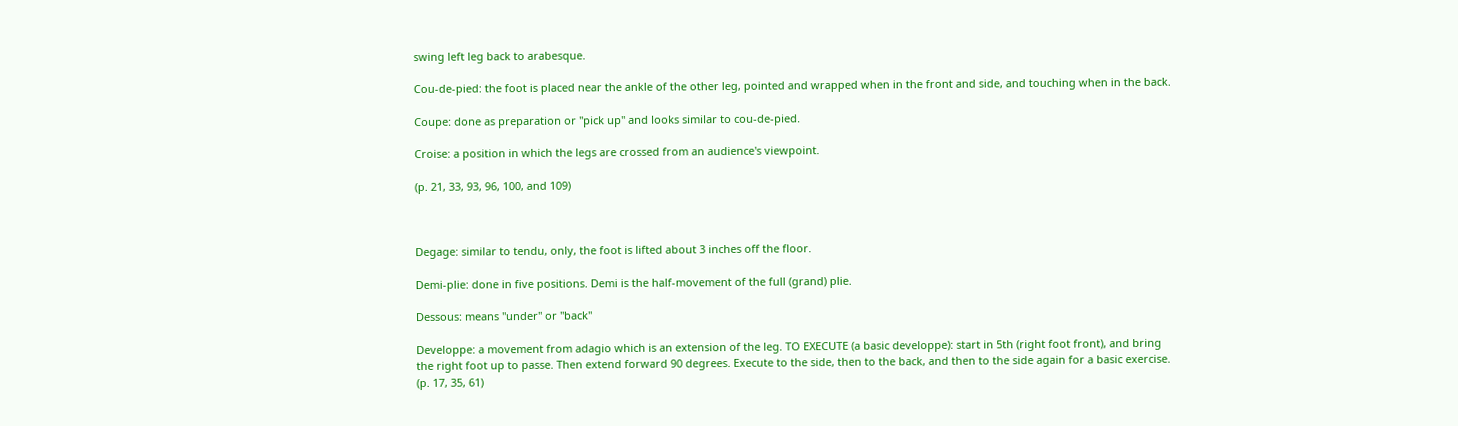swing left leg back to arabesque.

Cou-de-pied: the foot is placed near the ankle of the other leg, pointed and wrapped when in the front and side, and touching when in the back.

Coupe: done as preparation or "pick up" and looks similar to cou-de-pied.

Croise: a position in which the legs are crossed from an audience's viewpoint.

(p. 21, 33, 93, 96, 100, and 109)



Degage: similar to tendu, only, the foot is lifted about 3 inches off the floor.

Demi-plie: done in five positions. Demi is the half-movement of the full (grand) plie.

Dessous: means "under" or "back"

Developpe: a movement from adagio which is an extension of the leg. TO EXECUTE (a basic developpe): start in 5th (right foot front), and bring the right foot up to passe. Then extend forward 90 degrees. Execute to the side, then to the back, and then to the side again for a basic exercise. (p. 17, 35, 61)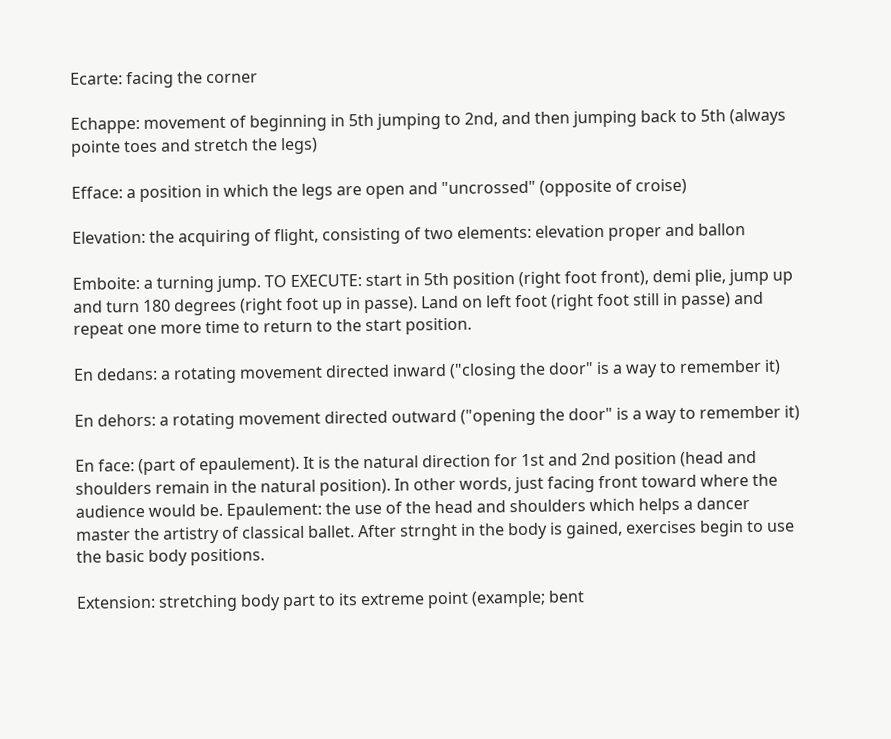Ecarte: facing the corner

Echappe: movement of beginning in 5th jumping to 2nd, and then jumping back to 5th (always pointe toes and stretch the legs)

Efface: a position in which the legs are open and "uncrossed" (opposite of croise)

Elevation: the acquiring of flight, consisting of two elements: elevation proper and ballon

Emboite: a turning jump. TO EXECUTE: start in 5th position (right foot front), demi plie, jump up and turn 180 degrees (right foot up in passe). Land on left foot (right foot still in passe) and repeat one more time to return to the start position.

En dedans: a rotating movement directed inward ("closing the door" is a way to remember it)

En dehors: a rotating movement directed outward ("opening the door" is a way to remember it)

En face: (part of epaulement). It is the natural direction for 1st and 2nd position (head and shoulders remain in the natural position). In other words, just facing front toward where the audience would be. Epaulement: the use of the head and shoulders which helps a dancer master the artistry of classical ballet. After strnght in the body is gained, exercises begin to use the basic body positions.

Extension: stretching body part to its extreme point (example; bent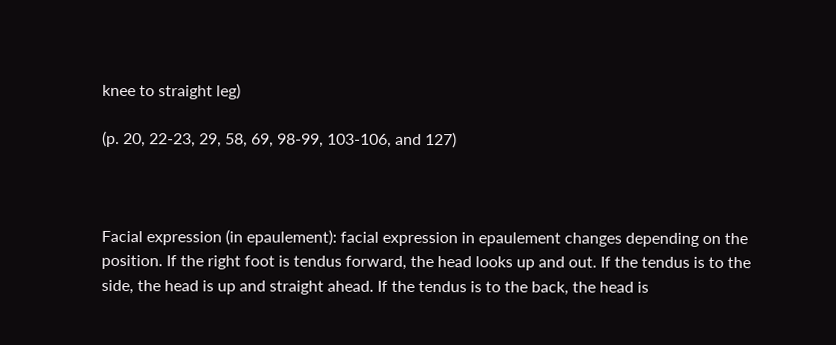knee to straight leg)

(p. 20, 22-23, 29, 58, 69, 98-99, 103-106, and 127)



Facial expression (in epaulement): facial expression in epaulement changes depending on the position. If the right foot is tendus forward, the head looks up and out. If the tendus is to the side, the head is up and straight ahead. If the tendus is to the back, the head is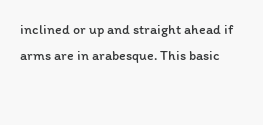inclined or up and straight ahead if arms are in arabesque. This basic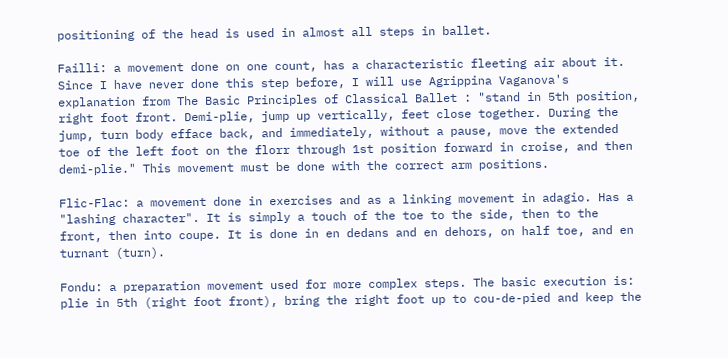positioning of the head is used in almost all steps in ballet.

Failli: a movement done on one count, has a characteristic fleeting air about it. Since I have never done this step before, I will use Agrippina Vaganova's explanation from The Basic Principles of Classical Ballet : "stand in 5th position, right foot front. Demi-plie, jump up vertically, feet close together. During the jump, turn body efface back, and immediately, without a pause, move the extended toe of the left foot on the florr through 1st position forward in croise, and then demi-plie." This movement must be done with the correct arm positions.

Flic-Flac: a movement done in exercises and as a linking movement in adagio. Has a "lashing character". It is simply a touch of the toe to the side, then to the front, then into coupe. It is done in en dedans and en dehors, on half toe, and en turnant (turn).

Fondu: a preparation movement used for more complex steps. The basic execution is: plie in 5th (right foot front), bring the right foot up to cou-de-pied and keep the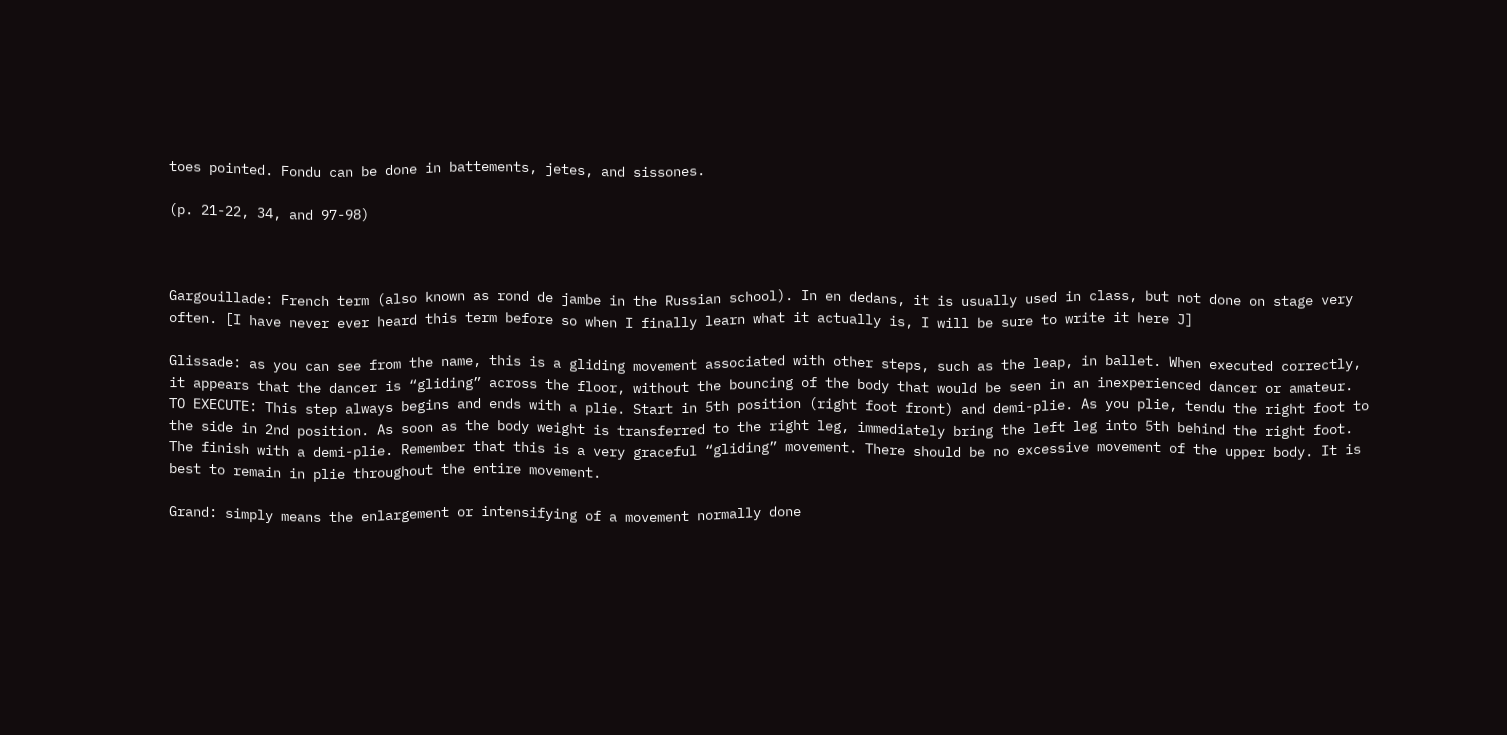toes pointed. Fondu can be done in battements, jetes, and sissones.

(p. 21-22, 34, and 97-98)



Gargouillade: French term (also known as rond de jambe in the Russian school). In en dedans, it is usually used in class, but not done on stage very often. [I have never ever heard this term before so when I finally learn what it actually is, I will be sure to write it here J]

Glissade: as you can see from the name, this is a gliding movement associated with other steps, such as the leap, in ballet. When executed correctly, it appears that the dancer is “gliding” across the floor, without the bouncing of the body that would be seen in an inexperienced dancer or amateur. TO EXECUTE: This step always begins and ends with a plie. Start in 5th position (right foot front) and demi-plie. As you plie, tendu the right foot to the side in 2nd position. As soon as the body weight is transferred to the right leg, immediately bring the left leg into 5th behind the right foot. The finish with a demi-plie. Remember that this is a very graceful “gliding” movement. There should be no excessive movement of the upper body. It is best to remain in plie throughout the entire movement.

Grand: simply means the enlargement or intensifying of a movement normally done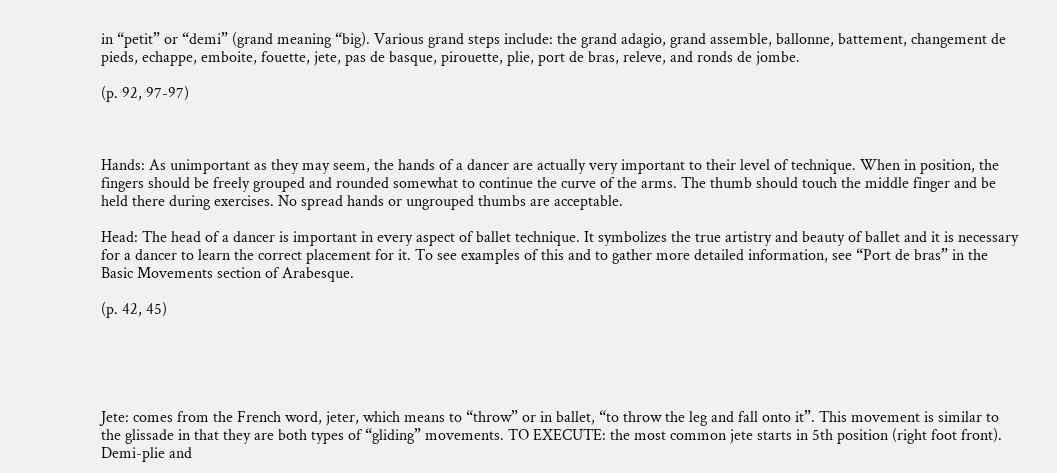in “petit” or “demi” (grand meaning “big). Various grand steps include: the grand adagio, grand assemble, ballonne, battement, changement de pieds, echappe, emboite, fouette, jete, pas de basque, pirouette, plie, port de bras, releve, and ronds de jombe.

(p. 92, 97-97)



Hands: As unimportant as they may seem, the hands of a dancer are actually very important to their level of technique. When in position, the fingers should be freely grouped and rounded somewhat to continue the curve of the arms. The thumb should touch the middle finger and be held there during exercises. No spread hands or ungrouped thumbs are acceptable.

Head: The head of a dancer is important in every aspect of ballet technique. It symbolizes the true artistry and beauty of ballet and it is necessary for a dancer to learn the correct placement for it. To see examples of this and to gather more detailed information, see “Port de bras” in the Basic Movements section of Arabesque.

(p. 42, 45)





Jete: comes from the French word, jeter, which means to “throw” or in ballet, “to throw the leg and fall onto it”. This movement is similar to the glissade in that they are both types of “gliding” movements. TO EXECUTE: the most common jete starts in 5th position (right foot front). Demi-plie and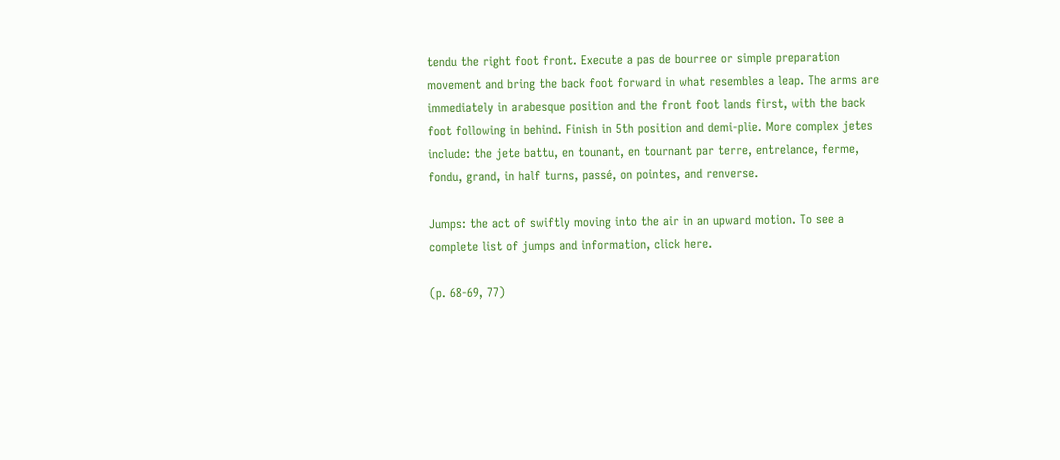tendu the right foot front. Execute a pas de bourree or simple preparation movement and bring the back foot forward in what resembles a leap. The arms are immediately in arabesque position and the front foot lands first, with the back foot following in behind. Finish in 5th position and demi-plie. More complex jetes include: the jete battu, en tounant, en tournant par terre, entrelance, ferme, fondu, grand, in half turns, passé, on pointes, and renverse.

Jumps: the act of swiftly moving into the air in an upward motion. To see a complete list of jumps and information, click here.

(p. 68-69, 77)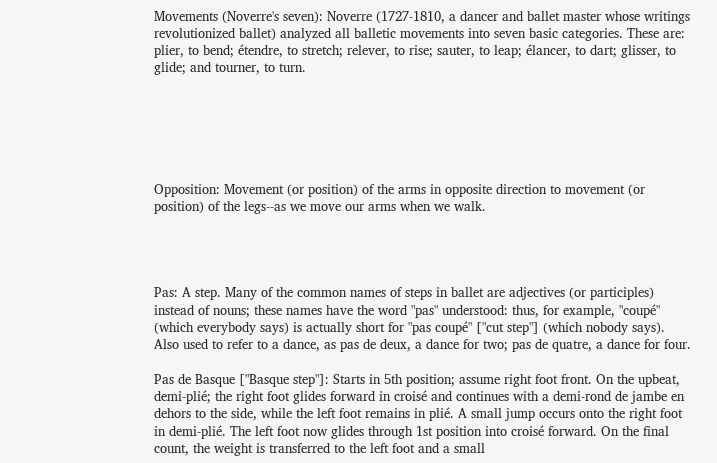Movements (Noverre's seven): Noverre (1727-1810, a dancer and ballet master whose writings revolutionized ballet) analyzed all balletic movements into seven basic categories. These are: plier, to bend; étendre, to stretch; relever, to rise; sauter, to leap; élancer, to dart; glisser, to glide; and tourner, to turn.






Opposition: Movement (or position) of the arms in opposite direction to movement (or position) of the legs--as we move our arms when we walk.




Pas: A step. Many of the common names of steps in ballet are adjectives (or participles) instead of nouns; these names have the word "pas" understood: thus, for example, "coupé" (which everybody says) is actually short for "pas coupé" ["cut step"] (which nobody says). Also used to refer to a dance, as pas de deux, a dance for two; pas de quatre, a dance for four.

Pas de Basque ["Basque step"]: Starts in 5th position; assume right foot front. On the upbeat, demi-plié; the right foot glides forward in croisé and continues with a demi-rond de jambe en dehors to the side, while the left foot remains in plié. A small jump occurs onto the right foot in demi-plié. The left foot now glides through 1st position into croisé forward. On the final count, the weight is transferred to the left foot and a small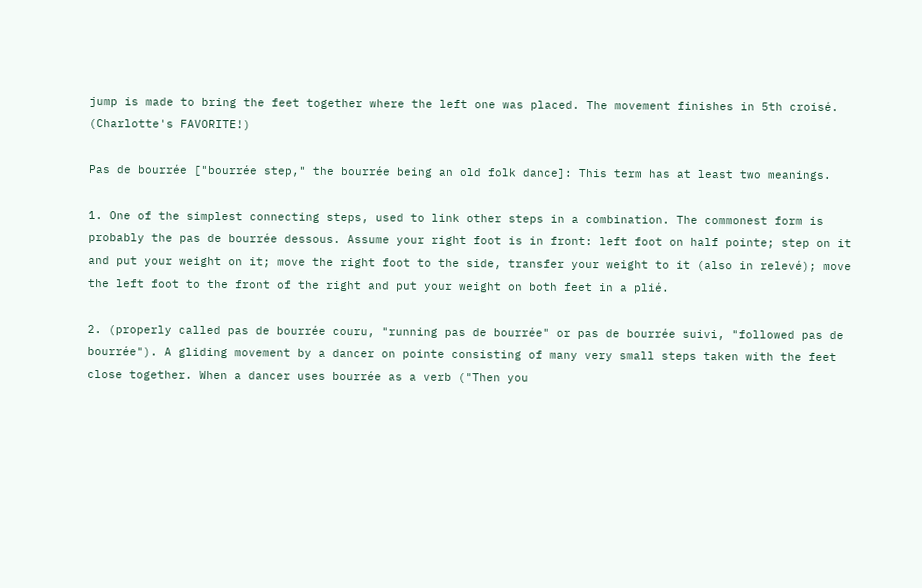jump is made to bring the feet together where the left one was placed. The movement finishes in 5th croisé. (Charlotte's FAVORITE!)

Pas de bourrée ["bourrée step," the bourrée being an old folk dance]: This term has at least two meanings.

1. One of the simplest connecting steps, used to link other steps in a combination. The commonest form is probably the pas de bourrée dessous. Assume your right foot is in front: left foot on half pointe; step on it and put your weight on it; move the right foot to the side, transfer your weight to it (also in relevé); move the left foot to the front of the right and put your weight on both feet in a plié.

2. (properly called pas de bourrée couru, "running pas de bourrée" or pas de bourrée suivi, "followed pas de bourrée"). A gliding movement by a dancer on pointe consisting of many very small steps taken with the feet close together. When a dancer uses bourrée as a verb ("Then you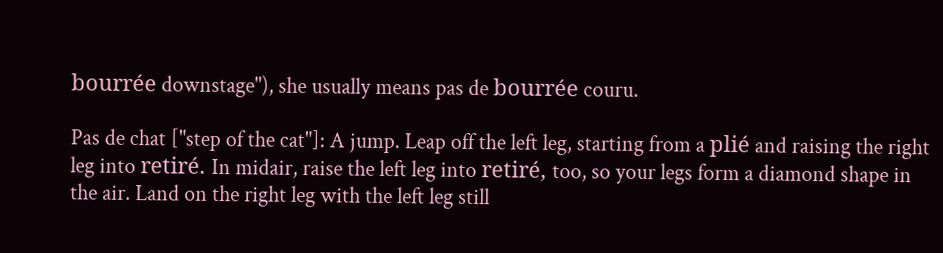bourrée downstage"), she usually means pas de bourrée couru.

Pas de chat ["step of the cat"]: A jump. Leap off the left leg, starting from a plié and raising the right leg into retiré. In midair, raise the left leg into retiré, too, so your legs form a diamond shape in the air. Land on the right leg with the left leg still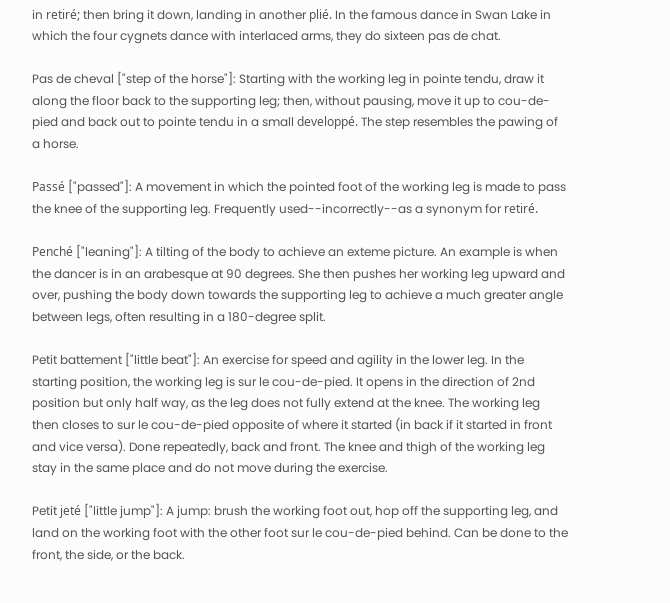in retiré; then bring it down, landing in another plié. In the famous dance in Swan Lake in which the four cygnets dance with interlaced arms, they do sixteen pas de chat.

Pas de cheval ["step of the horse"]: Starting with the working leg in pointe tendu, draw it along the floor back to the supporting leg; then, without pausing, move it up to cou-de-pied and back out to pointe tendu in a small developpé. The step resembles the pawing of a horse.

Passé ["passed"]: A movement in which the pointed foot of the working leg is made to pass the knee of the supporting leg. Frequently used--incorrectly--as a synonym for retiré.

Penché ["leaning"]: A tilting of the body to achieve an exteme picture. An example is when the dancer is in an arabesque at 90 degrees. She then pushes her working leg upward and over, pushing the body down towards the supporting leg to achieve a much greater angle between legs, often resulting in a 180-degree split.

Petit battement ["little beat"]: An exercise for speed and agility in the lower leg. In the starting position, the working leg is sur le cou-de-pied. It opens in the direction of 2nd position but only half way, as the leg does not fully extend at the knee. The working leg then closes to sur le cou-de-pied opposite of where it started (in back if it started in front and vice versa). Done repeatedly, back and front. The knee and thigh of the working leg stay in the same place and do not move during the exercise.

Petit jeté ["little jump"]: A jump: brush the working foot out, hop off the supporting leg, and land on the working foot with the other foot sur le cou-de-pied behind. Can be done to the front, the side, or the back.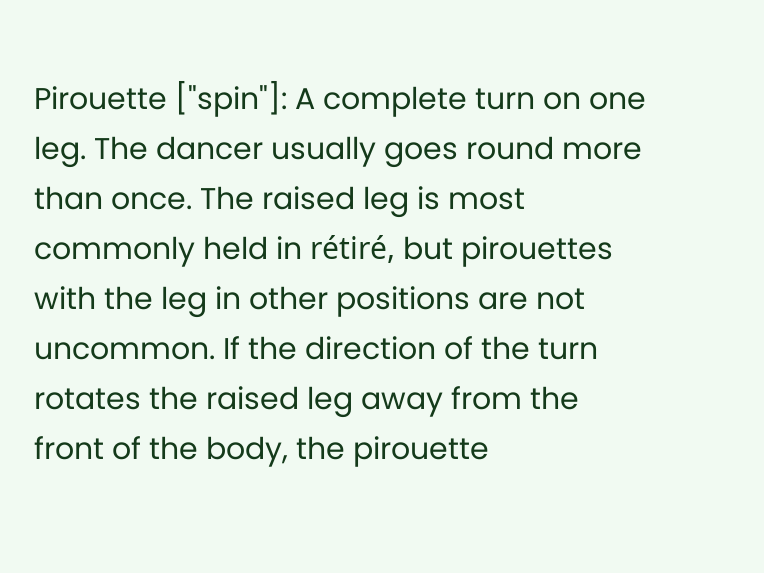Pirouette ["spin"]: A complete turn on one leg. The dancer usually goes round more than once. The raised leg is most commonly held in rétiré, but pirouettes with the leg in other positions are not uncommon. If the direction of the turn rotates the raised leg away from the front of the body, the pirouette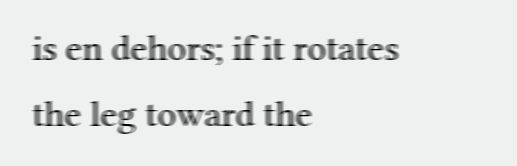is en dehors; if it rotates the leg toward the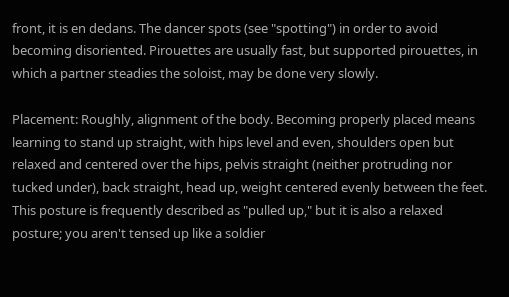front, it is en dedans. The dancer spots (see "spotting") in order to avoid becoming disoriented. Pirouettes are usually fast, but supported pirouettes, in which a partner steadies the soloist, may be done very slowly.

Placement: Roughly, alignment of the body. Becoming properly placed means learning to stand up straight, with hips level and even, shoulders open but relaxed and centered over the hips, pelvis straight (neither protruding nor tucked under), back straight, head up, weight centered evenly between the feet. This posture is frequently described as "pulled up," but it is also a relaxed posture; you aren't tensed up like a soldier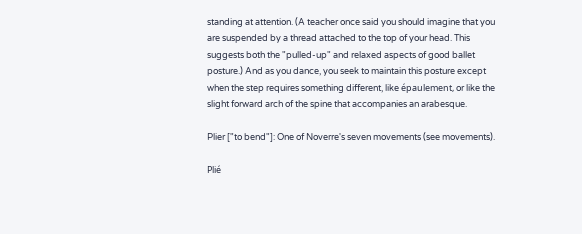standing at attention. (A teacher once said you should imagine that you are suspended by a thread attached to the top of your head. This suggests both the "pulled-up" and relaxed aspects of good ballet posture.) And as you dance, you seek to maintain this posture except when the step requires something different, like épaulement, or like the slight forward arch of the spine that accompanies an arabesque.

Plier ["to bend"]: One of Noverre's seven movements (see movements).

Plié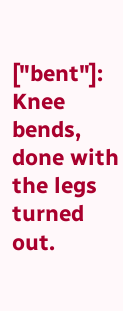["bent"]: Knee bends, done with the legs turned out.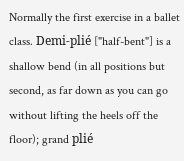Normally the first exercise in a ballet class. Demi-plié ["half-bent"] is a shallow bend (in all positions but second, as far down as you can go without lifting the heels off the floor); grand plié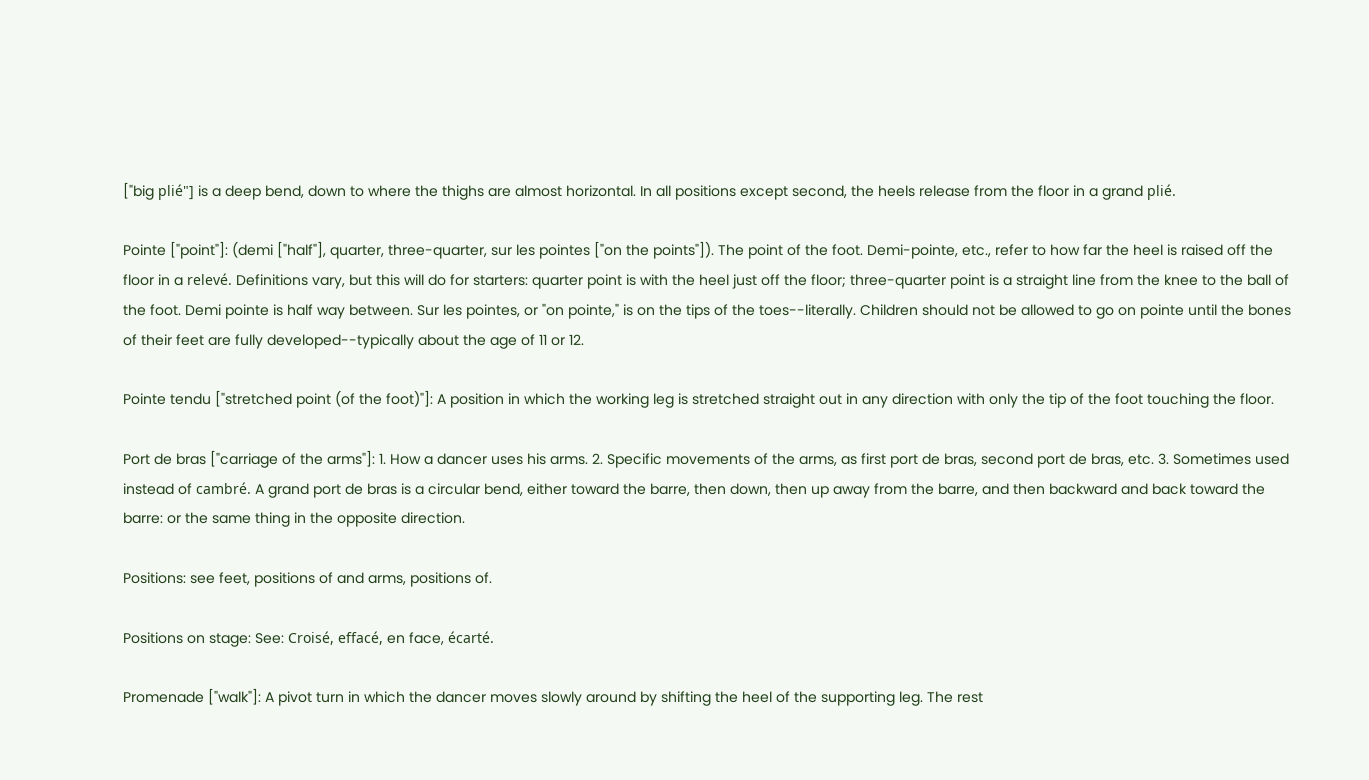["big plié"] is a deep bend, down to where the thighs are almost horizontal. In all positions except second, the heels release from the floor in a grand plié.

Pointe ["point"]: (demi ["half"], quarter, three-quarter, sur les pointes ["on the points"]). The point of the foot. Demi-pointe, etc., refer to how far the heel is raised off the floor in a relevé. Definitions vary, but this will do for starters: quarter point is with the heel just off the floor; three-quarter point is a straight line from the knee to the ball of the foot. Demi pointe is half way between. Sur les pointes, or "on pointe," is on the tips of the toes--literally. Children should not be allowed to go on pointe until the bones of their feet are fully developed--typically about the age of 11 or 12.

Pointe tendu ["stretched point (of the foot)"]: A position in which the working leg is stretched straight out in any direction with only the tip of the foot touching the floor.

Port de bras ["carriage of the arms"]: 1. How a dancer uses his arms. 2. Specific movements of the arms, as first port de bras, second port de bras, etc. 3. Sometimes used instead of cambré. A grand port de bras is a circular bend, either toward the barre, then down, then up away from the barre, and then backward and back toward the barre: or the same thing in the opposite direction.

Positions: see feet, positions of and arms, positions of.

Positions on stage: See: Croisé, effacé, en face, écarté.

Promenade ["walk"]: A pivot turn in which the dancer moves slowly around by shifting the heel of the supporting leg. The rest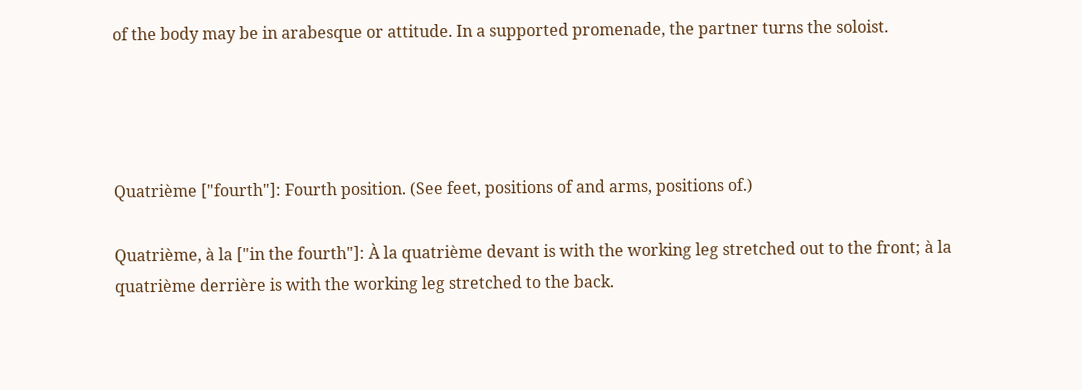of the body may be in arabesque or attitude. In a supported promenade, the partner turns the soloist.




Quatrième ["fourth"]: Fourth position. (See feet, positions of and arms, positions of.)

Quatrième, à la ["in the fourth"]: À la quatrième devant is with the working leg stretched out to the front; à la quatrième derrière is with the working leg stretched to the back.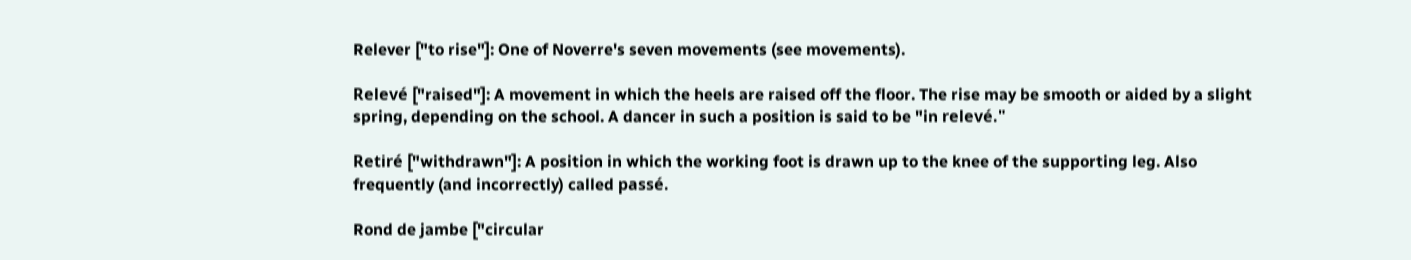Relever ["to rise"]: One of Noverre's seven movements (see movements).

Relevé ["raised"]: A movement in which the heels are raised off the floor. The rise may be smooth or aided by a slight spring, depending on the school. A dancer in such a position is said to be "in relevé."

Retiré ["withdrawn"]: A position in which the working foot is drawn up to the knee of the supporting leg. Also frequently (and incorrectly) called passé.

Rond de jambe ["circular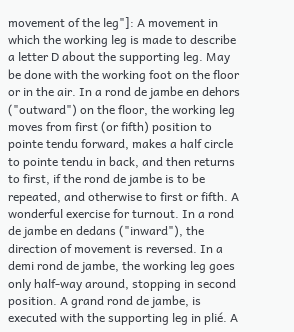movement of the leg"]: A movement in which the working leg is made to describe a letter D about the supporting leg. May be done with the working foot on the floor or in the air. In a rond de jambe en dehors ("outward") on the floor, the working leg moves from first (or fifth) position to pointe tendu forward, makes a half circle to pointe tendu in back, and then returns to first, if the rond de jambe is to be repeated, and otherwise to first or fifth. A wonderful exercise for turnout. In a rond de jambe en dedans ("inward"), the direction of movement is reversed. In a demi rond de jambe, the working leg goes only half-way around, stopping in second position. A grand rond de jambe, is executed with the supporting leg in plié. A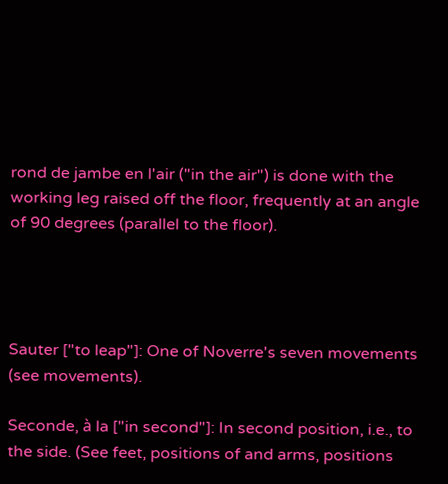rond de jambe en l'air ("in the air") is done with the working leg raised off the floor, frequently at an angle of 90 degrees (parallel to the floor).




Sauter ["to leap"]: One of Noverre's seven movements (see movements).

Seconde, à la ["in second"]: In second position, i.e., to the side. (See feet, positions of and arms, positions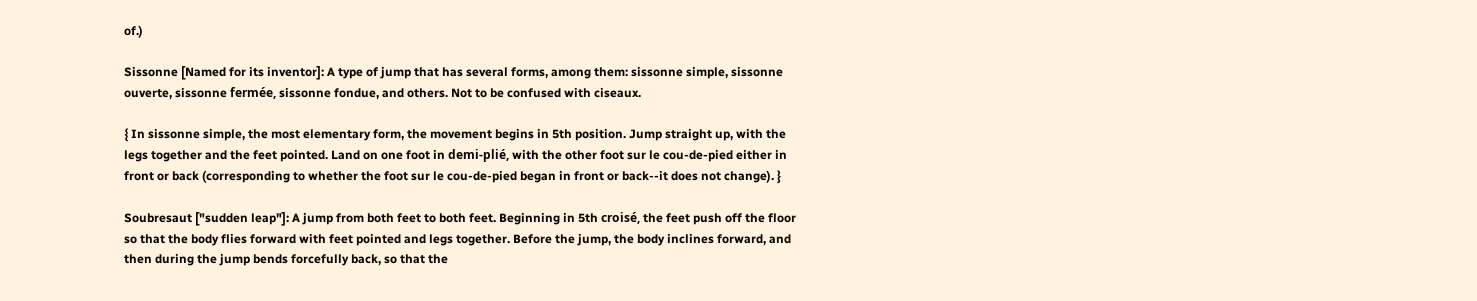of.)

Sissonne [Named for its inventor]: A type of jump that has several forms, among them: sissonne simple, sissonne ouverte, sissonne fermée, sissonne fondue, and others. Not to be confused with ciseaux.

{ In sissonne simple, the most elementary form, the movement begins in 5th position. Jump straight up, with the legs together and the feet pointed. Land on one foot in demi-plié, with the other foot sur le cou-de-pied either in front or back (corresponding to whether the foot sur le cou-de-pied began in front or back--it does not change). }

Soubresaut ["sudden leap"]: A jump from both feet to both feet. Beginning in 5th croisé, the feet push off the floor so that the body flies forward with feet pointed and legs together. Before the jump, the body inclines forward, and then during the jump bends forcefully back, so that the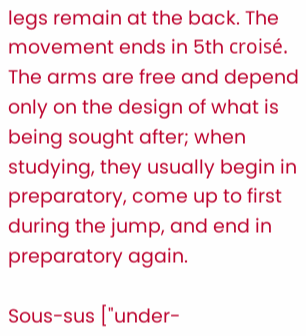legs remain at the back. The movement ends in 5th croisé. The arms are free and depend only on the design of what is being sought after; when studying, they usually begin in preparatory, come up to first during the jump, and end in preparatory again.

Sous-sus ["under-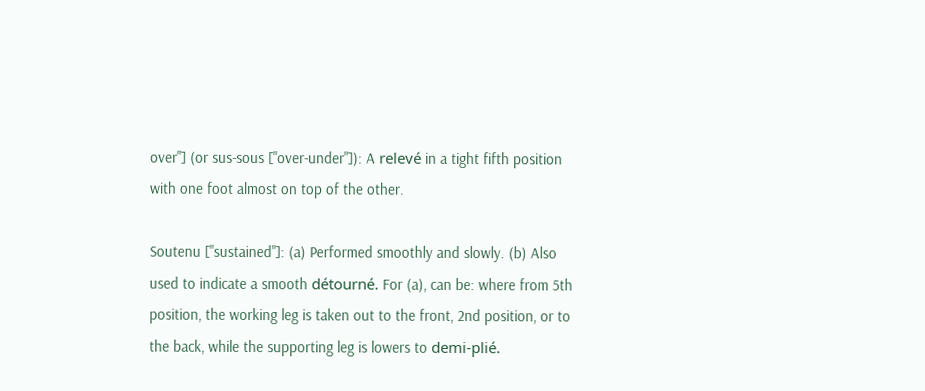over"] (or sus-sous ["over-under"]): A relevé in a tight fifth position with one foot almost on top of the other.

Soutenu ["sustained"]: (a) Performed smoothly and slowly. (b) Also used to indicate a smooth détourné. For (a), can be: where from 5th position, the working leg is taken out to the front, 2nd position, or to the back, while the supporting leg is lowers to demi-plié.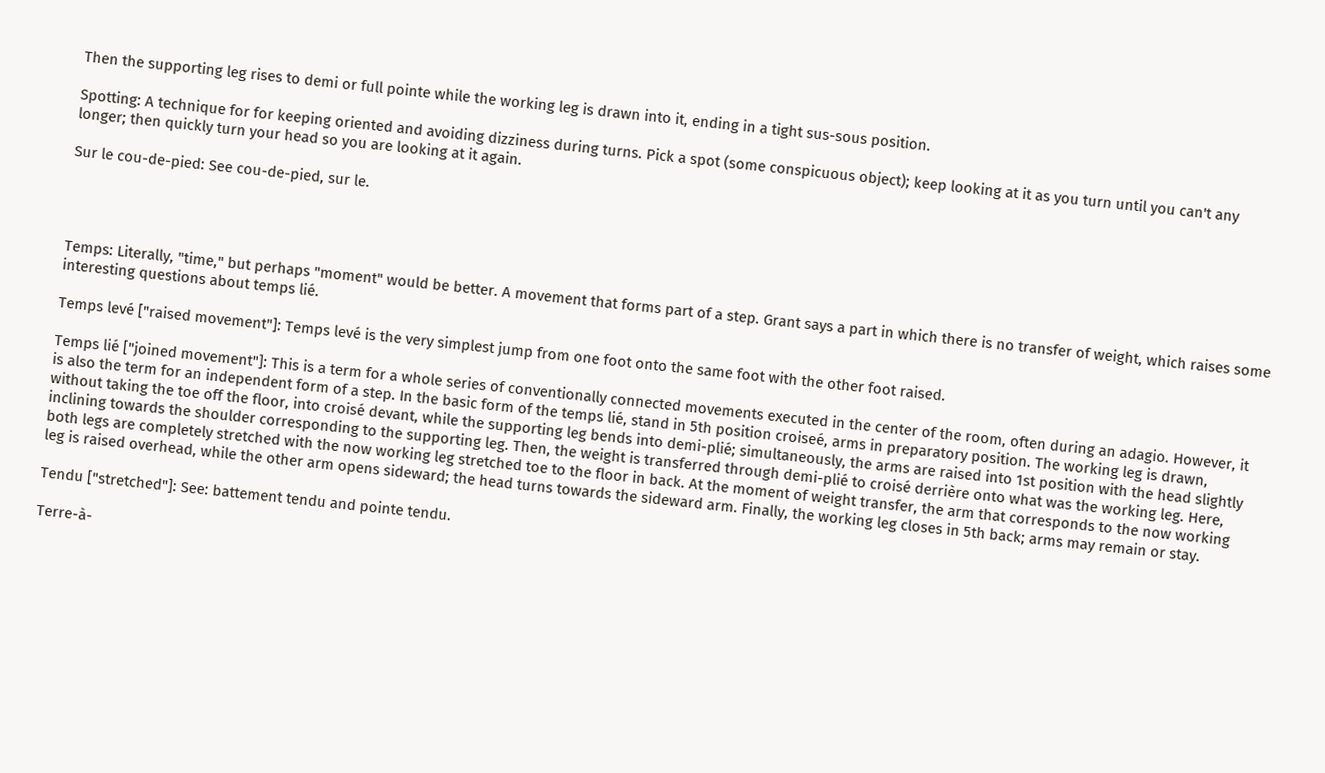Then the supporting leg rises to demi or full pointe while the working leg is drawn into it, ending in a tight sus-sous position.

Spotting: A technique for for keeping oriented and avoiding dizziness during turns. Pick a spot (some conspicuous object); keep looking at it as you turn until you can't any longer; then quickly turn your head so you are looking at it again.

Sur le cou-de-pied: See cou-de-pied, sur le.




Temps: Literally, "time," but perhaps "moment" would be better. A movement that forms part of a step. Grant says a part in which there is no transfer of weight, which raises some interesting questions about temps lié.

Temps levé ["raised movement"]: Temps levé is the very simplest jump from one foot onto the same foot with the other foot raised.

Temps lié ["joined movement"]: This is a term for a whole series of conventionally connected movements executed in the center of the room, often during an adagio. However, it is also the term for an independent form of a step. In the basic form of the temps lié, stand in 5th position croiseé, arms in preparatory position. The working leg is drawn, without taking the toe off the floor, into croisé devant, while the supporting leg bends into demi-plié; simultaneously, the arms are raised into 1st position with the head slightly inclining towards the shoulder corresponding to the supporting leg. Then, the weight is transferred through demi-plié to croisé derrière onto what was the working leg. Here, both legs are completely stretched with the now working leg stretched toe to the floor in back. At the moment of weight transfer, the arm that corresponds to the now working leg is raised overhead, while the other arm opens sideward; the head turns towards the sideward arm. Finally, the working leg closes in 5th back; arms may remain or stay.

Tendu ["stretched"]: See: battement tendu and pointe tendu.

Terre-à-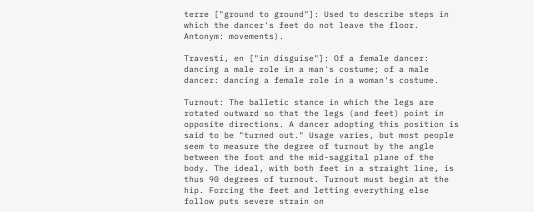terre ["ground to ground"]: Used to describe steps in which the dancer's feet do not leave the floor. Antonym: movements).

Travesti, en ["in disguise"]: Of a female dancer: dancing a male role in a man's costume; of a male dancer: dancing a female role in a woman's costume.

Turnout: The balletic stance in which the legs are rotated outward so that the legs (and feet) point in opposite directions. A dancer adopting this position is said to be "turned out." Usage varies, but most people seem to measure the degree of turnout by the angle between the foot and the mid-saggital plane of the body. The ideal, with both feet in a straight line, is thus 90 degrees of turnout. Turnout must begin at the hip. Forcing the feet and letting everything else follow puts severe strain on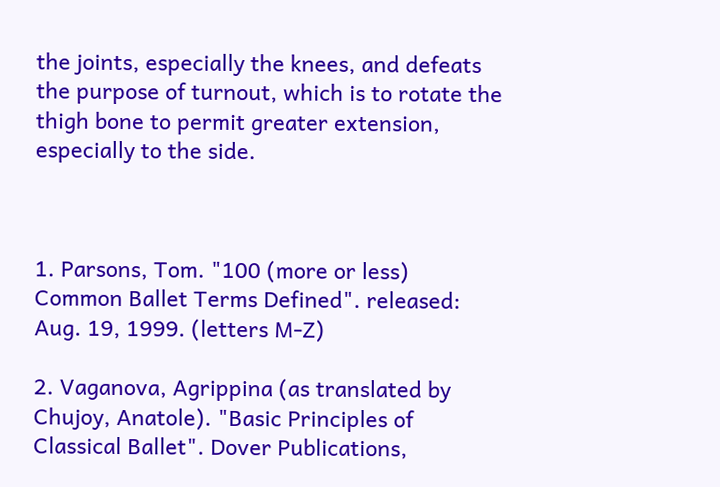the joints, especially the knees, and defeats the purpose of turnout, which is to rotate the thigh bone to permit greater extension, especially to the side.



1. Parsons, Tom. "100 (more or less) Common Ballet Terms Defined". released: Aug. 19, 1999. (letters M-Z)

2. Vaganova, Agrippina (as translated by Chujoy, Anatole). "Basic Principles of Classical Ballet". Dover Publications,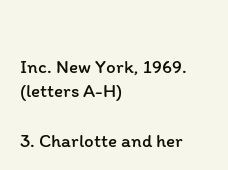Inc. New York, 1969. (letters A-H)

3. Charlotte and her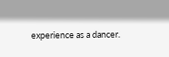experience as a dancer.